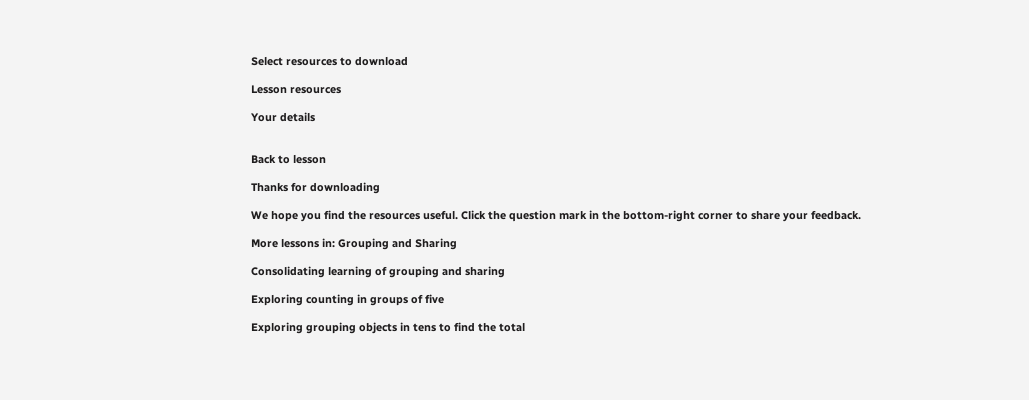Select resources to download

Lesson resources

Your details


Back to lesson

Thanks for downloading

We hope you find the resources useful. Click the question mark in the bottom-right corner to share your feedback.

More lessons in: Grouping and Sharing

Consolidating learning of grouping and sharing

Exploring counting in groups of five

Exploring grouping objects in tens to find the total